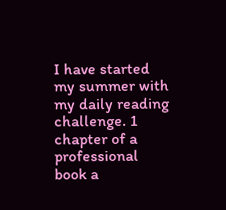I have started my summer with my daily reading challenge. 1 chapter of a professional book a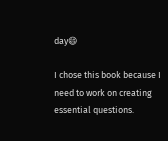day😄

I chose this book because I need to work on creating essential questions.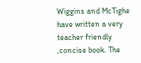Wiggins and McTighe have written a very teacher friendly ,concise book. The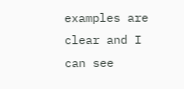examples are clear and I can see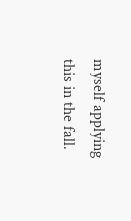myself applying this in the fall.